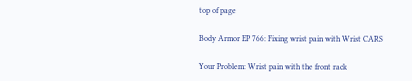top of page

Body Armor EP 766: Fixing wrist pain with Wrist CARS

Your Problem: Wrist pain with the front rack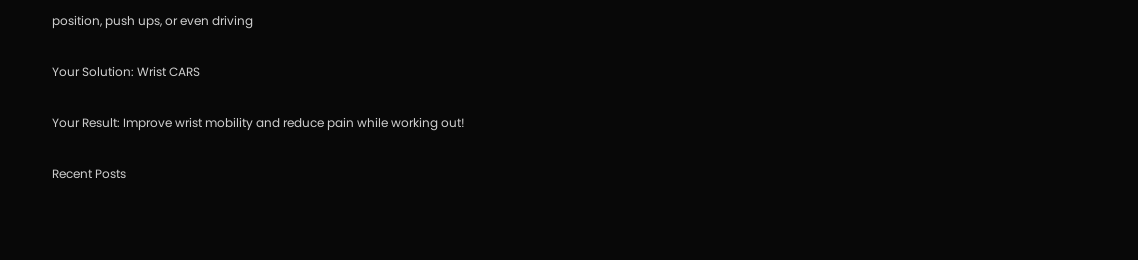position, push ups, or even driving

Your Solution: Wrist CARS

Your Result: Improve wrist mobility and reduce pain while working out!

Recent Posts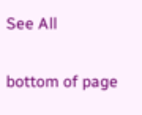See All


bottom of page